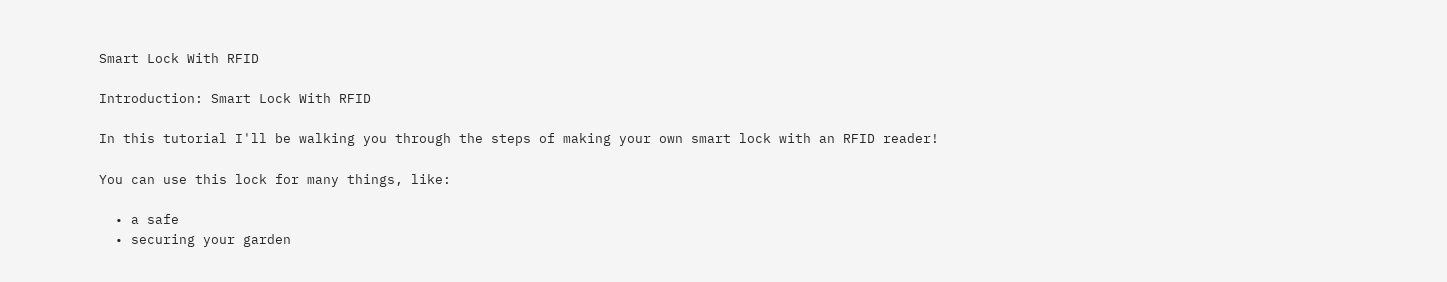Smart Lock With RFID

Introduction: Smart Lock With RFID

In this tutorial I'll be walking you through the steps of making your own smart lock with an RFID reader!

You can use this lock for many things, like:

  • a safe
  • securing your garden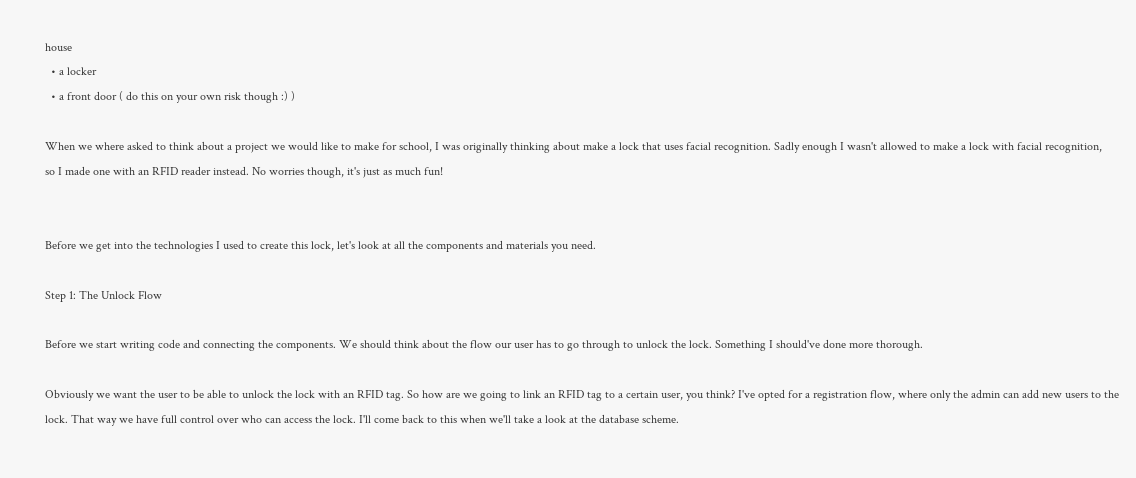house
  • a locker
  • a front door ( do this on your own risk though :) )

When we where asked to think about a project we would like to make for school, I was originally thinking about make a lock that uses facial recognition. Sadly enough I wasn't allowed to make a lock with facial recognition,
so I made one with an RFID reader instead. No worries though, it's just as much fun!


Before we get into the technologies I used to create this lock, let's look at all the components and materials you need.

Step 1: The Unlock Flow

Before we start writing code and connecting the components. We should think about the flow our user has to go through to unlock the lock. Something I should've done more thorough.

Obviously we want the user to be able to unlock the lock with an RFID tag. So how are we going to link an RFID tag to a certain user, you think? I've opted for a registration flow, where only the admin can add new users to the lock. That way we have full control over who can access the lock. I'll come back to this when we'll take a look at the database scheme.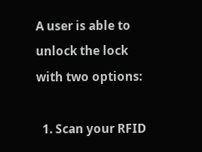A user is able to unlock the lock with two options:

  1. Scan your RFID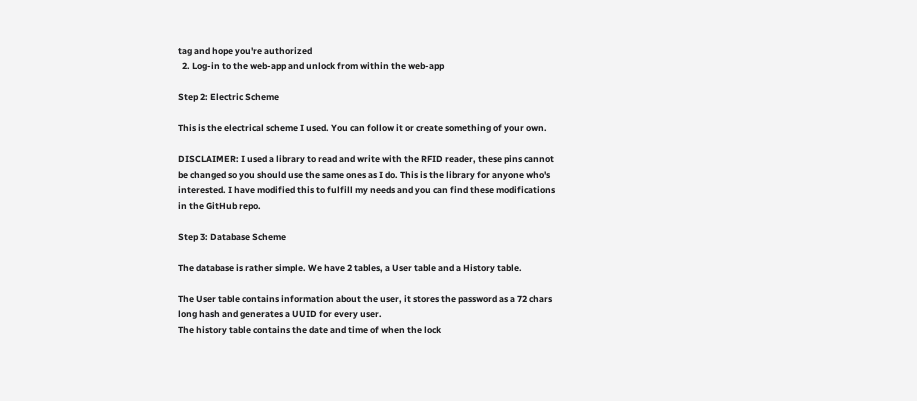tag and hope you're authorized
  2. Log-in to the web-app and unlock from within the web-app

Step 2: Electric Scheme

This is the electrical scheme I used. You can follow it or create something of your own.

DISCLAIMER: I used a library to read and write with the RFID reader, these pins cannot be changed so you should use the same ones as I do. This is the library for anyone who's interested. I have modified this to fulfill my needs and you can find these modifications in the GitHub repo.

Step 3: Database Scheme

The database is rather simple. We have 2 tables, a User table and a History table.

The User table contains information about the user, it stores the password as a 72 chars long hash and generates a UUID for every user.
The history table contains the date and time of when the lock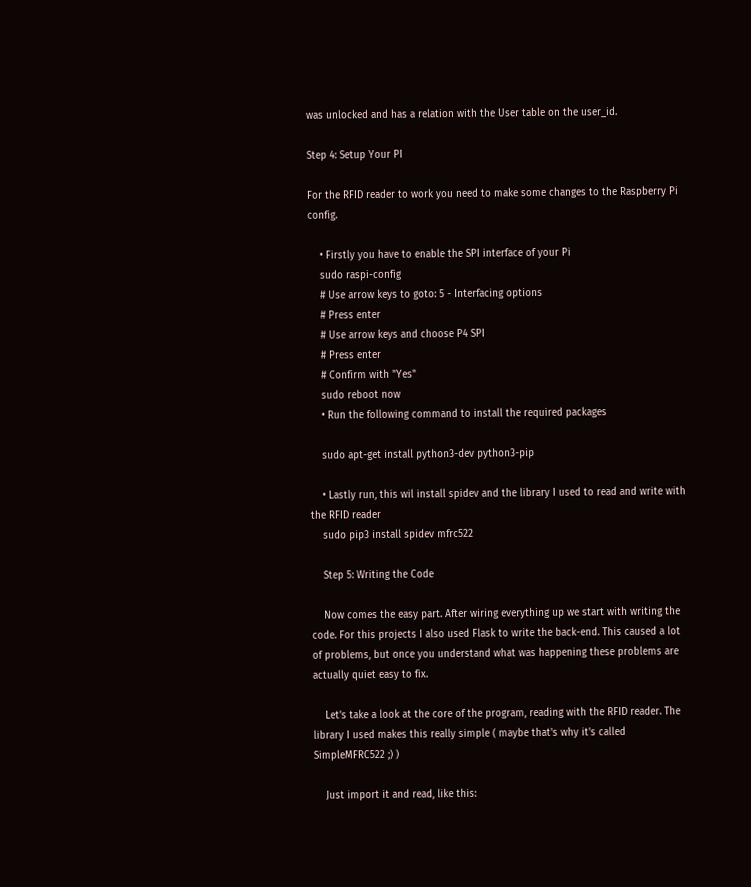was unlocked and has a relation with the User table on the user_id.

Step 4: Setup Your PI

For the RFID reader to work you need to make some changes to the Raspberry Pi config.

    • Firstly you have to enable the SPI interface of your Pi
    sudo raspi-config
    # Use arrow keys to goto: 5 - Interfacing options
    # Press enter
    # Use arrow keys and choose P4 SPI
    # Press enter
    # Confirm with "Yes"
    sudo reboot now
    • Run the following command to install the required packages

    sudo apt-get install python3-dev python3-pip

    • Lastly run, this wil install spidev and the library I used to read and write with the RFID reader
    sudo pip3 install spidev mfrc522

    Step 5: Writing the Code

    Now comes the easy part. After wiring everything up we start with writing the code. For this projects I also used Flask to write the back-end. This caused a lot of problems, but once you understand what was happening these problems are actually quiet easy to fix.

    Let's take a look at the core of the program, reading with the RFID reader. The library I used makes this really simple ( maybe that's why it's called SimpleMFRC522 ;) )

    Just import it and read, like this: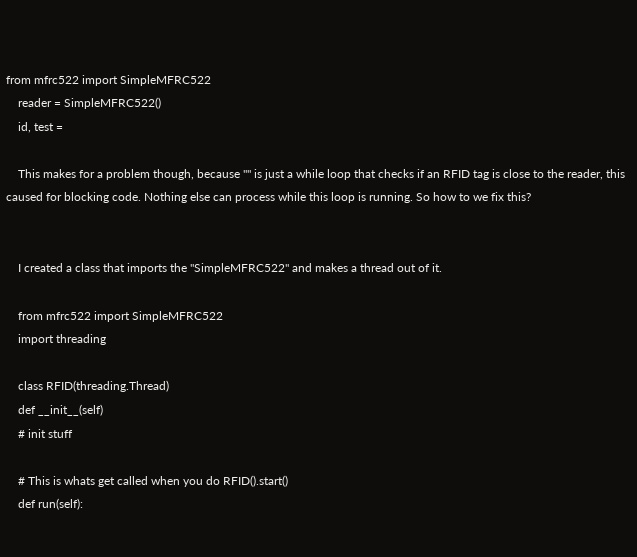from mfrc522 import SimpleMFRC522
    reader = SimpleMFRC522()
    id, test =

    This makes for a problem though, because "" is just a while loop that checks if an RFID tag is close to the reader, this caused for blocking code. Nothing else can process while this loop is running. So how to we fix this?


    I created a class that imports the "SimpleMFRC522" and makes a thread out of it.

    from mfrc522 import SimpleMFRC522
    import threading

    class RFID(threading.Thread)
    def __init__(self)
    # init stuff

    # This is whats get called when you do RFID().start()
    def run(self):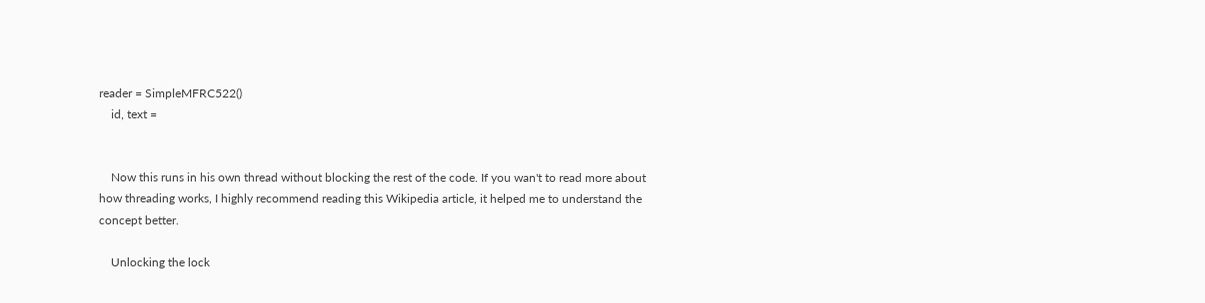reader = SimpleMFRC522()
    id, text =


    Now this runs in his own thread without blocking the rest of the code. If you wan't to read more about how threading works, I highly recommend reading this Wikipedia article, it helped me to understand the concept better.

    Unlocking the lock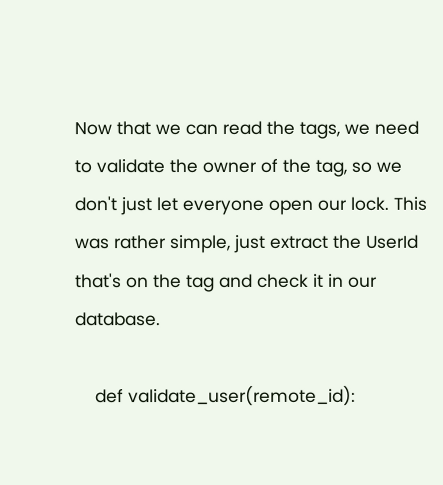Now that we can read the tags, we need to validate the owner of the tag, so we don't just let everyone open our lock. This was rather simple, just extract the UserId that's on the tag and check it in our database.

    def validate_user(remote_id):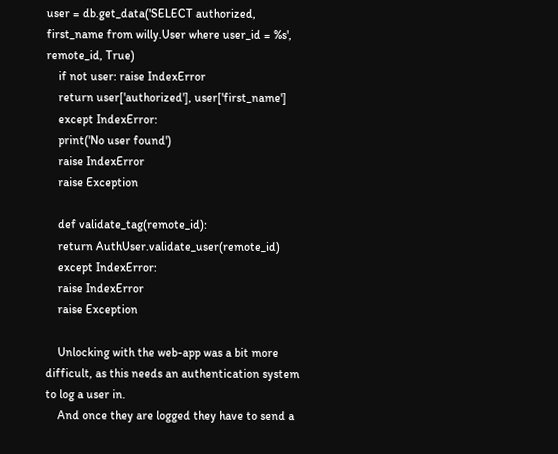user = db.get_data('SELECT authorized, first_name from willy.User where user_id = %s', remote_id, True)
    if not user: raise IndexError
    return user['authorized'], user['first_name']
    except IndexError:
    print('No user found')
    raise IndexError
    raise Exception

    def validate_tag(remote_id):
    return AuthUser.validate_user(remote_id)
    except IndexError:
    raise IndexError
    raise Exception

    Unlocking with the web-app was a bit more difficult, as this needs an authentication system to log a user in.
    And once they are logged they have to send a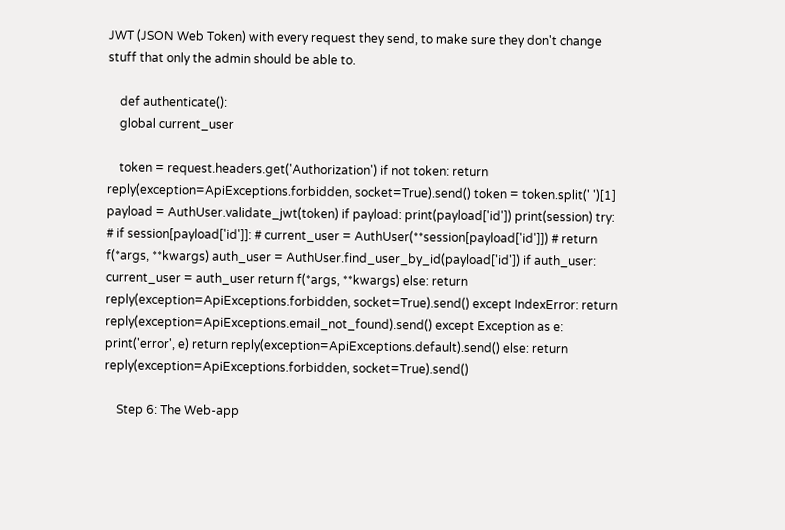JWT (JSON Web Token) with every request they send, to make sure they don't change stuff that only the admin should be able to.

    def authenticate():
    global current_user

    token = request.headers.get('Authorization') if not token: return reply(exception=ApiExceptions.forbidden, socket=True).send() token = token.split(' ')[1] payload = AuthUser.validate_jwt(token) if payload: print(payload['id']) print(session) try: # if session[payload['id']]: # current_user = AuthUser(**session[payload['id']]) # return f(*args, **kwargs) auth_user = AuthUser.find_user_by_id(payload['id']) if auth_user: current_user = auth_user return f(*args, **kwargs) else: return reply(exception=ApiExceptions.forbidden, socket=True).send() except IndexError: return reply(exception=ApiExceptions.email_not_found).send() except Exception as e: print('error', e) return reply(exception=ApiExceptions.default).send() else: return reply(exception=ApiExceptions.forbidden, socket=True).send()

    Step 6: The Web-app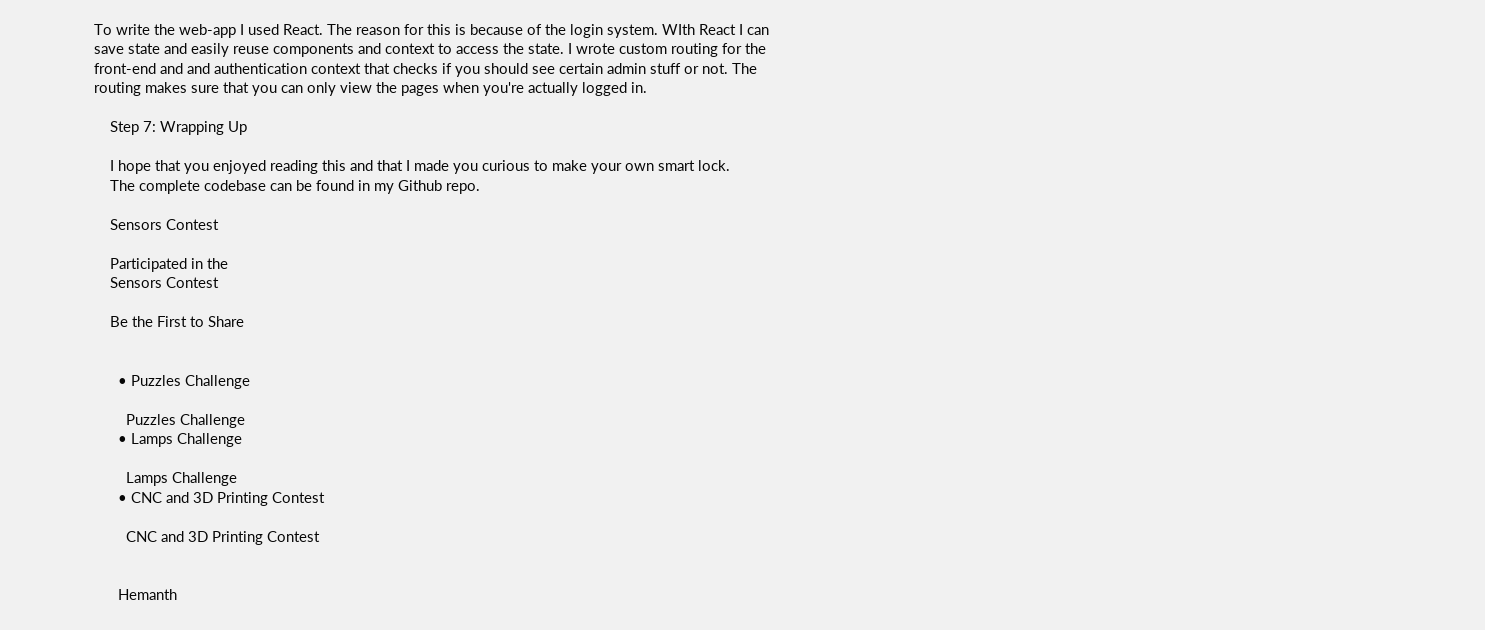To write the web-app I used React. The reason for this is because of the login system. WIth React I can save state and easily reuse components and context to access the state. I wrote custom routing for the front-end and and authentication context that checks if you should see certain admin stuff or not. The routing makes sure that you can only view the pages when you're actually logged in.

    Step 7: Wrapping Up

    I hope that you enjoyed reading this and that I made you curious to make your own smart lock.
    The complete codebase can be found in my Github repo.

    Sensors Contest

    Participated in the
    Sensors Contest

    Be the First to Share


      • Puzzles Challenge

        Puzzles Challenge
      • Lamps Challenge

        Lamps Challenge
      • CNC and 3D Printing Contest

        CNC and 3D Printing Contest


      Hemanth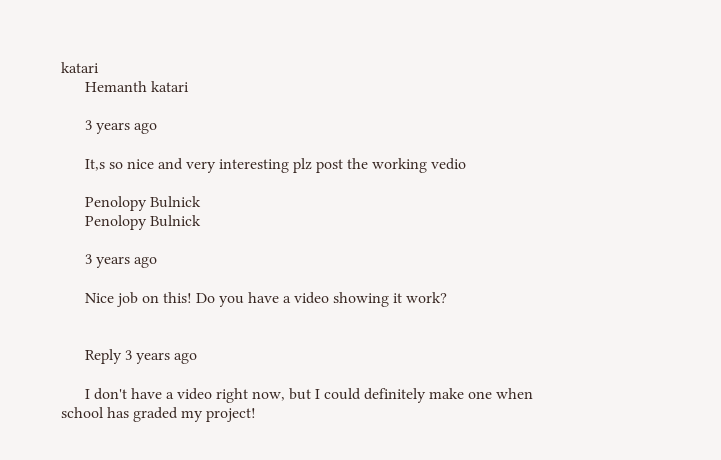katari
      Hemanth katari

      3 years ago

      It,s so nice and very interesting plz post the working vedio

      Penolopy Bulnick
      Penolopy Bulnick

      3 years ago

      Nice job on this! Do you have a video showing it work?


      Reply 3 years ago

      I don't have a video right now, but I could definitely make one when school has graded my project!